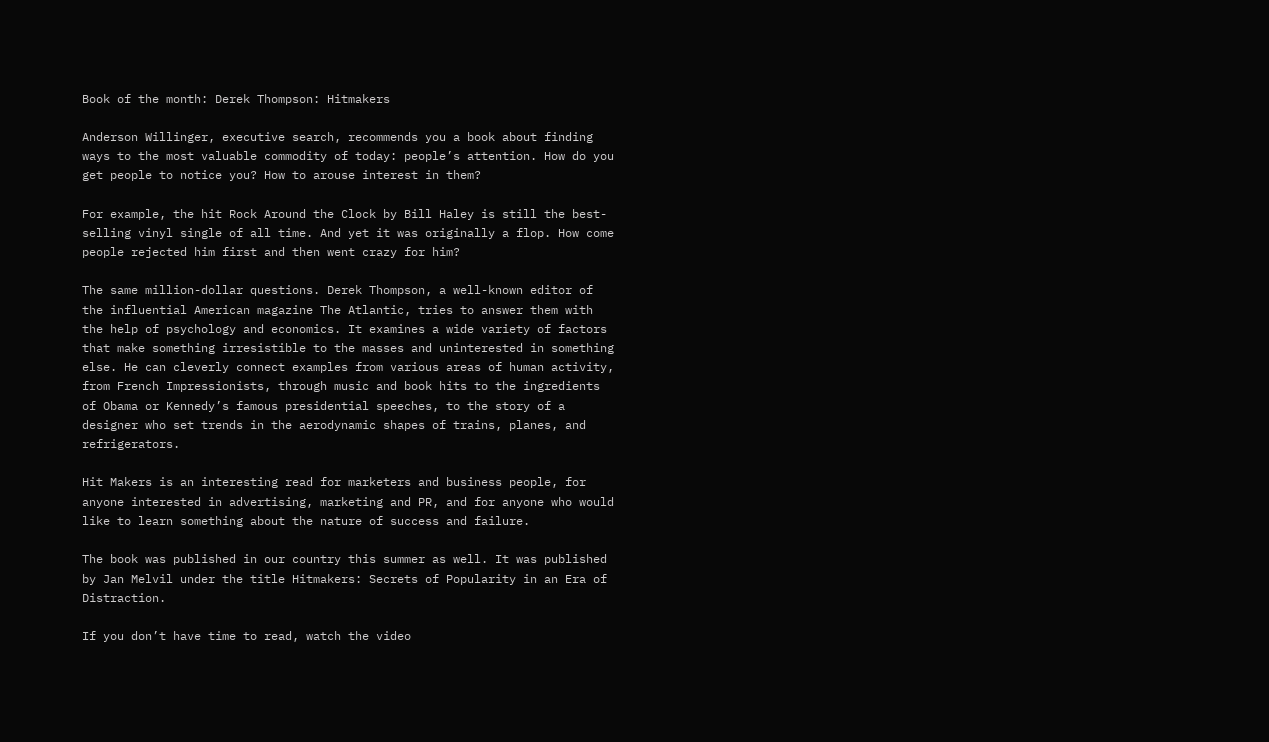Book of the month: Derek Thompson: Hitmakers

Anderson Willinger, executive search, recommends you a book about finding ways to the most valuable commodity of today: people’s attention. How do you get people to notice you? How to arouse interest in them?

For example, the hit Rock Around the Clock by Bill Haley is still the best-selling vinyl single of all time. And yet it was originally a flop. How come people rejected him first and then went crazy for him?

The same million-dollar questions. Derek Thompson, a well-known editor of the influential American magazine The Atlantic, tries to answer them with the help of psychology and economics. It examines a wide variety of factors that make something irresistible to the masses and uninterested in something else. He can cleverly connect examples from various areas of human activity, from French Impressionists, through music and book hits to the ingredients of Obama or Kennedy’s famous presidential speeches, to the story of a designer who set trends in the aerodynamic shapes of trains, planes, and refrigerators.

Hit Makers is an interesting read for marketers and business people, for anyone interested in advertising, marketing and PR, and for anyone who would like to learn something about the nature of success and failure.

The book was published in our country this summer as well. It was published by Jan Melvil under the title Hitmakers: Secrets of Popularity in an Era of Distraction.

If you don’t have time to read, watch the video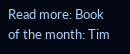Read more: Book of the month: Tim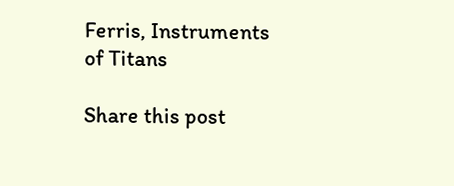Ferris, Instruments of Titans

Share this post